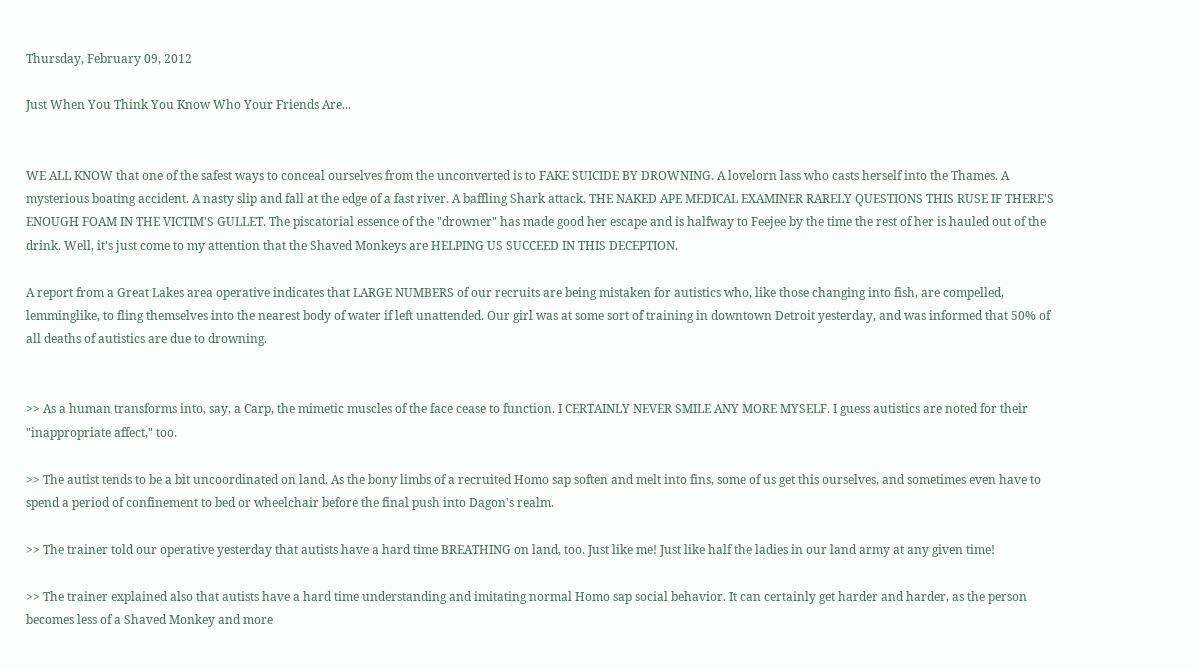Thursday, February 09, 2012

Just When You Think You Know Who Your Friends Are...


WE ALL KNOW that one of the safest ways to conceal ourselves from the unconverted is to FAKE SUICIDE BY DROWNING. A lovelorn lass who casts herself into the Thames. A mysterious boating accident. A nasty slip and fall at the edge of a fast river. A baffling Shark attack. THE NAKED APE MEDICAL EXAMINER RARELY QUESTIONS THIS RUSE IF THERE'S ENOUGH FOAM IN THE VICTIM'S GULLET. The piscatorial essence of the "drowner" has made good her escape and is halfway to Feejee by the time the rest of her is hauled out of the drink. Well, it's just come to my attention that the Shaved Monkeys are HELPING US SUCCEED IN THIS DECEPTION.

A report from a Great Lakes area operative indicates that LARGE NUMBERS of our recruits are being mistaken for autistics who, like those changing into fish, are compelled, lemminglike, to fling themselves into the nearest body of water if left unattended. Our girl was at some sort of training in downtown Detroit yesterday, and was informed that 50% of all deaths of autistics are due to drowning.


>> As a human transforms into, say, a Carp, the mimetic muscles of the face cease to function. I CERTAINLY NEVER SMILE ANY MORE MYSELF. I guess autistics are noted for their "inappropriate affect," too.

>> The autist tends to be a bit uncoordinated on land. As the bony limbs of a recruited Homo sap soften and melt into fins, some of us get this ourselves, and sometimes even have to spend a period of confinement to bed or wheelchair before the final push into Dagon's realm.

>> The trainer told our operative yesterday that autists have a hard time BREATHING on land, too. Just like me! Just like half the ladies in our land army at any given time!

>> The trainer explained also that autists have a hard time understanding and imitating normal Homo sap social behavior. It can certainly get harder and harder, as the person becomes less of a Shaved Monkey and more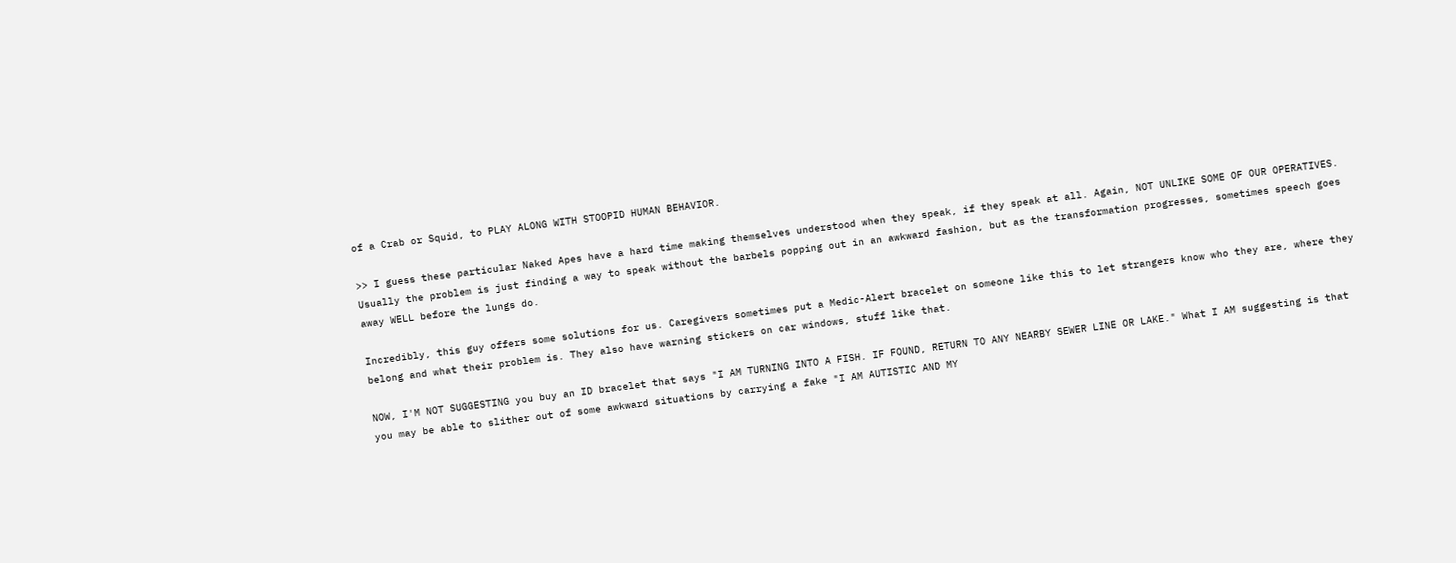of a Crab or Squid, to PLAY ALONG WITH STOOPID HUMAN BEHAVIOR.

>> I guess these particular Naked Apes have a hard time making themselves understood when they speak, if they speak at all. Again, NOT UNLIKE SOME OF OUR OPERATIVES. Usually the problem is just finding a way to speak without the barbels popping out in an awkward fashion, but as the transformation progresses, sometimes speech goes away WELL before the lungs do.

Incredibly, this guy offers some solutions for us. Caregivers sometimes put a Medic-Alert bracelet on someone like this to let strangers know who they are, where they belong and what their problem is. They also have warning stickers on car windows, stuff like that.

NOW, I'M NOT SUGGESTING you buy an ID bracelet that says "I AM TURNING INTO A FISH. IF FOUND, RETURN TO ANY NEARBY SEWER LINE OR LAKE." What I AM suggesting is that you may be able to slither out of some awkward situations by carrying a fake "I AM AUTISTIC AND MY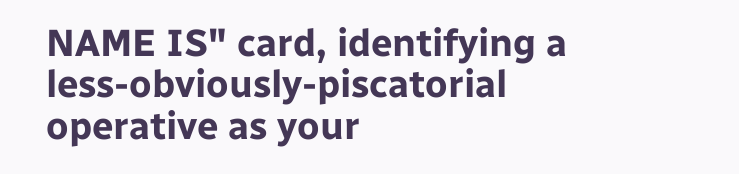NAME IS" card, identifying a less-obviously-piscatorial operative as your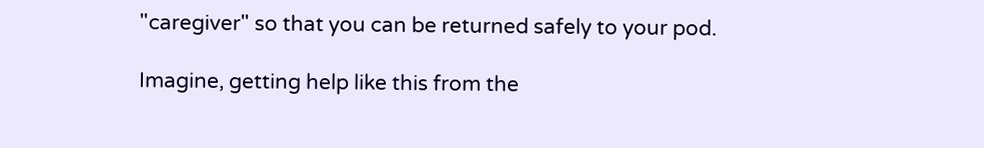"caregiver" so that you can be returned safely to your pod.

Imagine, getting help like this from the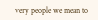very people we mean to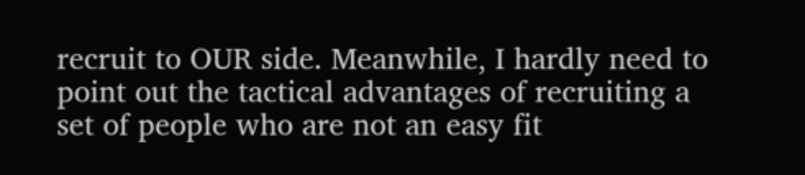recruit to OUR side. Meanwhile, I hardly need to point out the tactical advantages of recruiting a set of people who are not an easy fit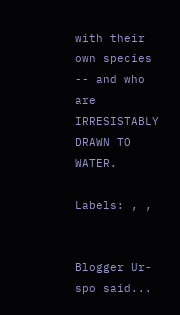with their own species -- and who are IRRESISTABLY DRAWN TO WATER.

Labels: , ,


Blogger Ur-spo said...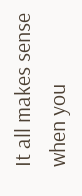It all makes sense when you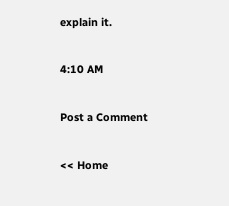explain it.

4:10 AM

Post a Comment

<< Home